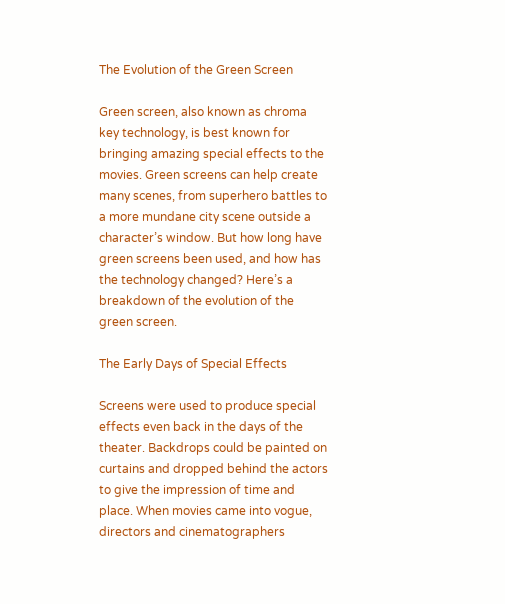The Evolution of the Green Screen

Green screen, also known as chroma key technology, is best known for bringing amazing special effects to the movies. Green screens can help create many scenes, from superhero battles to a more mundane city scene outside a character’s window. But how long have green screens been used, and how has the technology changed? Here’s a breakdown of the evolution of the green screen.

The Early Days of Special Effects

Screens were used to produce special effects even back in the days of the theater. Backdrops could be painted on curtains and dropped behind the actors to give the impression of time and place. When movies came into vogue, directors and cinematographers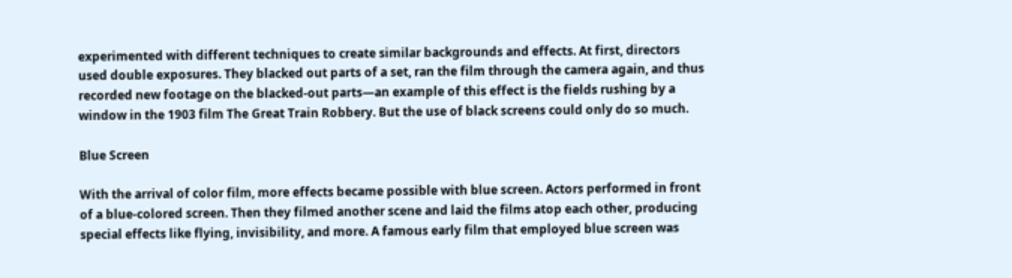experimented with different techniques to create similar backgrounds and effects. At first, directors used double exposures. They blacked out parts of a set, ran the film through the camera again, and thus recorded new footage on the blacked-out parts—an example of this effect is the fields rushing by a window in the 1903 film The Great Train Robbery. But the use of black screens could only do so much.

Blue Screen

With the arrival of color film, more effects became possible with blue screen. Actors performed in front of a blue-colored screen. Then they filmed another scene and laid the films atop each other, producing special effects like flying, invisibility, and more. A famous early film that employed blue screen was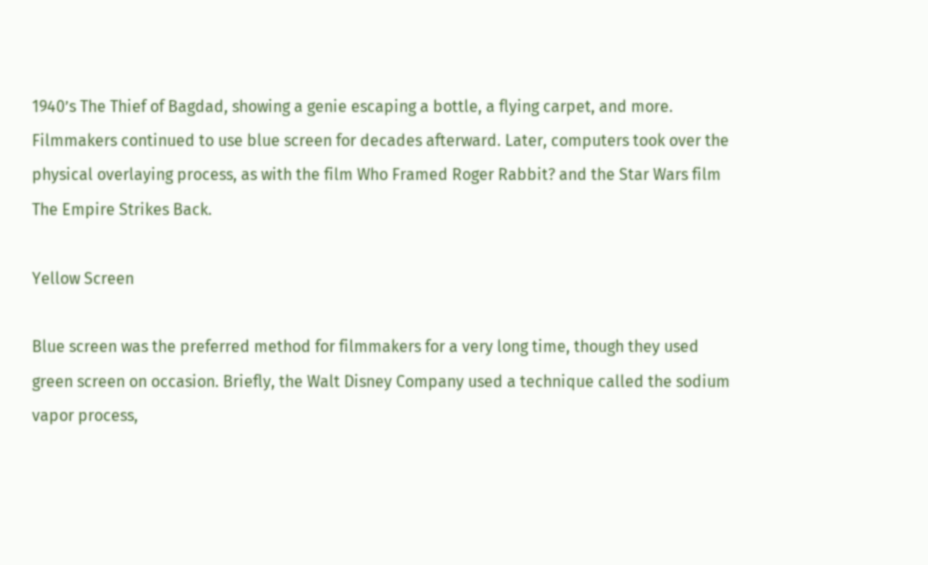1940’s The Thief of Bagdad, showing a genie escaping a bottle, a flying carpet, and more. Filmmakers continued to use blue screen for decades afterward. Later, computers took over the physical overlaying process, as with the film Who Framed Roger Rabbit? and the Star Wars film The Empire Strikes Back.

Yellow Screen

Blue screen was the preferred method for filmmakers for a very long time, though they used green screen on occasion. Briefly, the Walt Disney Company used a technique called the sodium vapor process,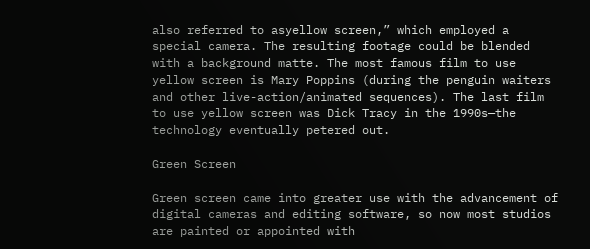also referred to asyellow screen,” which employed a special camera. The resulting footage could be blended with a background matte. The most famous film to use yellow screen is Mary Poppins (during the penguin waiters and other live-action/animated sequences). The last film to use yellow screen was Dick Tracy in the 1990s—the technology eventually petered out.

Green Screen

Green screen came into greater use with the advancement of digital cameras and editing software, so now most studios are painted or appointed with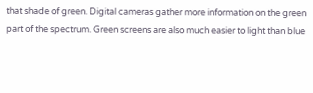that shade of green. Digital cameras gather more information on the green part of the spectrum. Green screens are also much easier to light than blue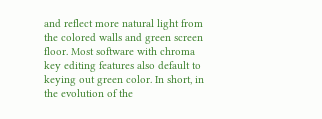and reflect more natural light from the colored walls and green screen floor. Most software with chroma key editing features also default to keying out green color. In short, in the evolution of the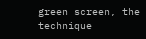green screen, the technique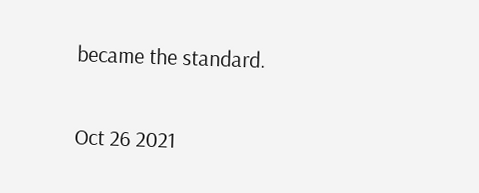became the standard.

Oct 26 2021